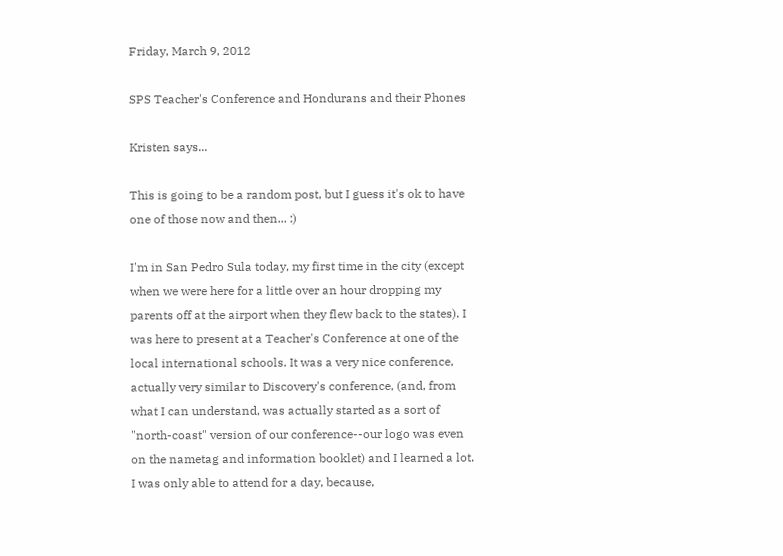Friday, March 9, 2012

SPS Teacher's Conference and Hondurans and their Phones

Kristen says...

This is going to be a random post, but I guess it's ok to have one of those now and then... :)

I'm in San Pedro Sula today, my first time in the city (except when we were here for a little over an hour dropping my parents off at the airport when they flew back to the states). I was here to present at a Teacher's Conference at one of the local international schools. It was a very nice conference, actually very similar to Discovery's conference, (and, from what I can understand, was actually started as a sort of "north-coast" version of our conference--our logo was even on the nametag and information booklet) and I learned a lot. I was only able to attend for a day, because,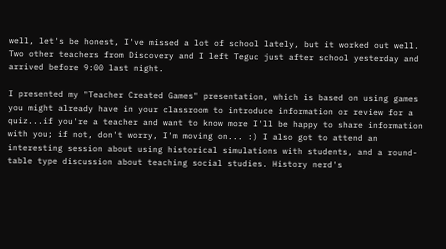well, let's be honest, I've missed a lot of school lately, but it worked out well. Two other teachers from Discovery and I left Teguc just after school yesterday and arrived before 9:00 last night.

I presented my "Teacher Created Games" presentation, which is based on using games you might already have in your classroom to introduce information or review for a quiz...if you're a teacher and want to know more I'll be happy to share information with you; if not, don't worry, I'm moving on... :) I also got to attend an interesting session about using historical simulations with students, and a round-table type discussion about teaching social studies. History nerd's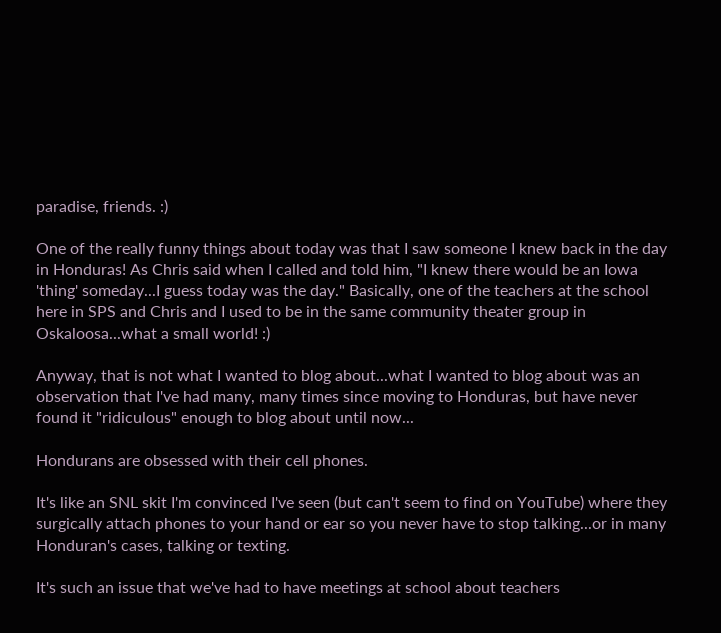paradise, friends. :)

One of the really funny things about today was that I saw someone I knew back in the day in Honduras! As Chris said when I called and told him, "I knew there would be an Iowa 'thing' someday...I guess today was the day." Basically, one of the teachers at the school here in SPS and Chris and I used to be in the same community theater group in Oskaloosa...what a small world! :)

Anyway, that is not what I wanted to blog about...what I wanted to blog about was an observation that I've had many, many times since moving to Honduras, but have never found it "ridiculous" enough to blog about until now...

Hondurans are obsessed with their cell phones.

It's like an SNL skit I'm convinced I've seen (but can't seem to find on YouTube) where they surgically attach phones to your hand or ear so you never have to stop talking...or in many Honduran's cases, talking or texting.

It's such an issue that we've had to have meetings at school about teachers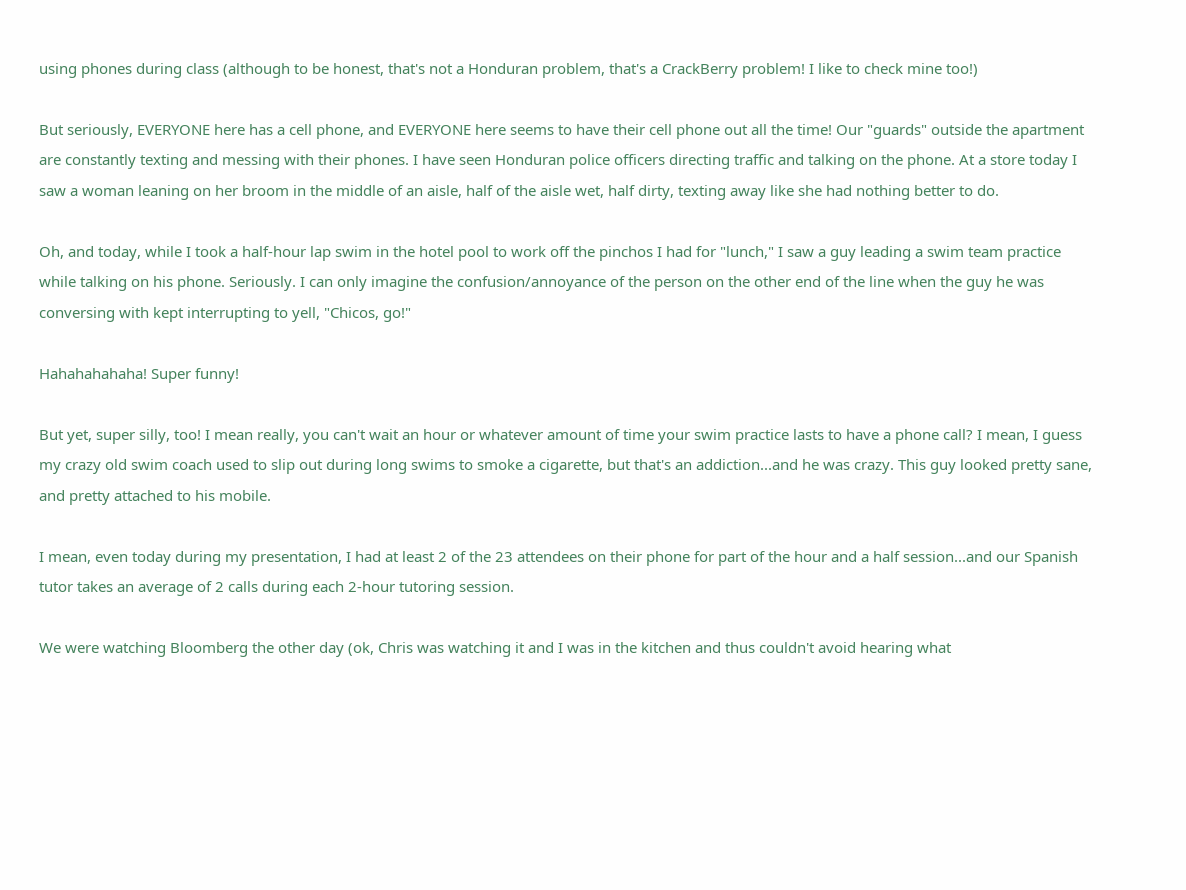using phones during class (although to be honest, that's not a Honduran problem, that's a CrackBerry problem! I like to check mine too!)

But seriously, EVERYONE here has a cell phone, and EVERYONE here seems to have their cell phone out all the time! Our "guards" outside the apartment are constantly texting and messing with their phones. I have seen Honduran police officers directing traffic and talking on the phone. At a store today I saw a woman leaning on her broom in the middle of an aisle, half of the aisle wet, half dirty, texting away like she had nothing better to do.

Oh, and today, while I took a half-hour lap swim in the hotel pool to work off the pinchos I had for "lunch," I saw a guy leading a swim team practice while talking on his phone. Seriously. I can only imagine the confusion/annoyance of the person on the other end of the line when the guy he was conversing with kept interrupting to yell, "Chicos, go!"

Hahahahahaha! Super funny!

But yet, super silly, too! I mean really, you can't wait an hour or whatever amount of time your swim practice lasts to have a phone call? I mean, I guess my crazy old swim coach used to slip out during long swims to smoke a cigarette, but that's an addiction...and he was crazy. This guy looked pretty sane, and pretty attached to his mobile.

I mean, even today during my presentation, I had at least 2 of the 23 attendees on their phone for part of the hour and a half session...and our Spanish tutor takes an average of 2 calls during each 2-hour tutoring session.

We were watching Bloomberg the other day (ok, Chris was watching it and I was in the kitchen and thus couldn't avoid hearing what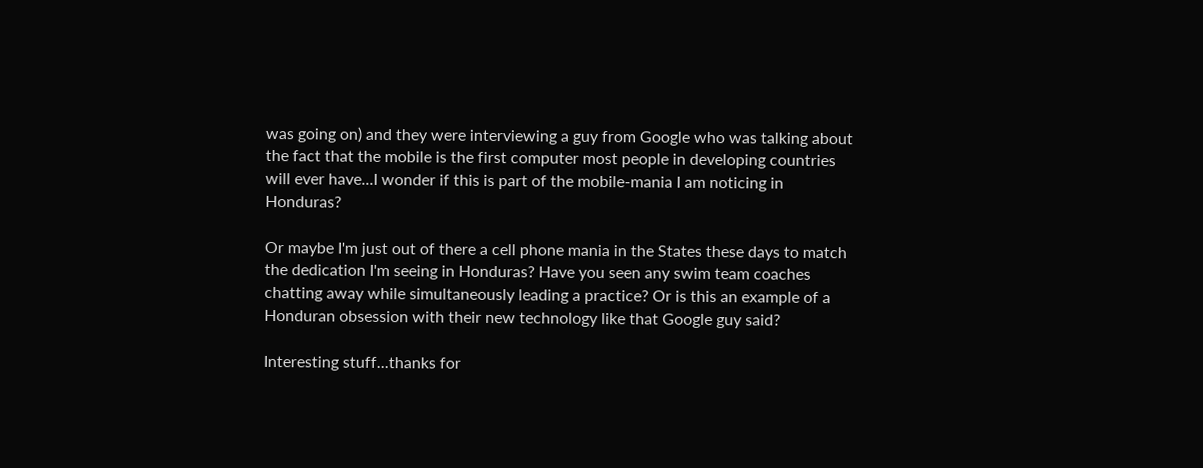was going on) and they were interviewing a guy from Google who was talking about the fact that the mobile is the first computer most people in developing countries will ever have...I wonder if this is part of the mobile-mania I am noticing in Honduras?

Or maybe I'm just out of there a cell phone mania in the States these days to match the dedication I'm seeing in Honduras? Have you seen any swim team coaches chatting away while simultaneously leading a practice? Or is this an example of a Honduran obsession with their new technology like that Google guy said?

Interesting stuff...thanks for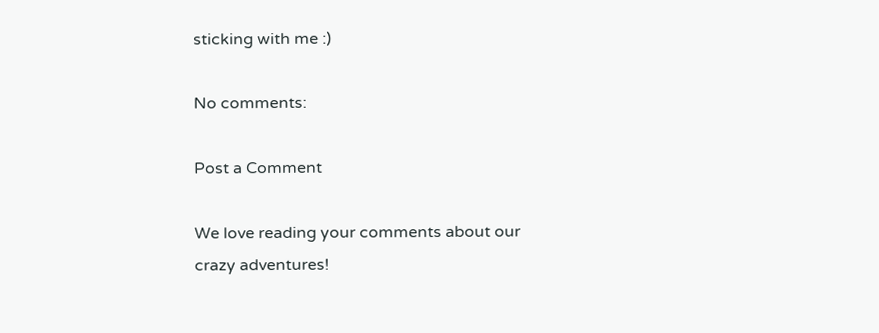sticking with me :)

No comments:

Post a Comment

We love reading your comments about our crazy adventures!